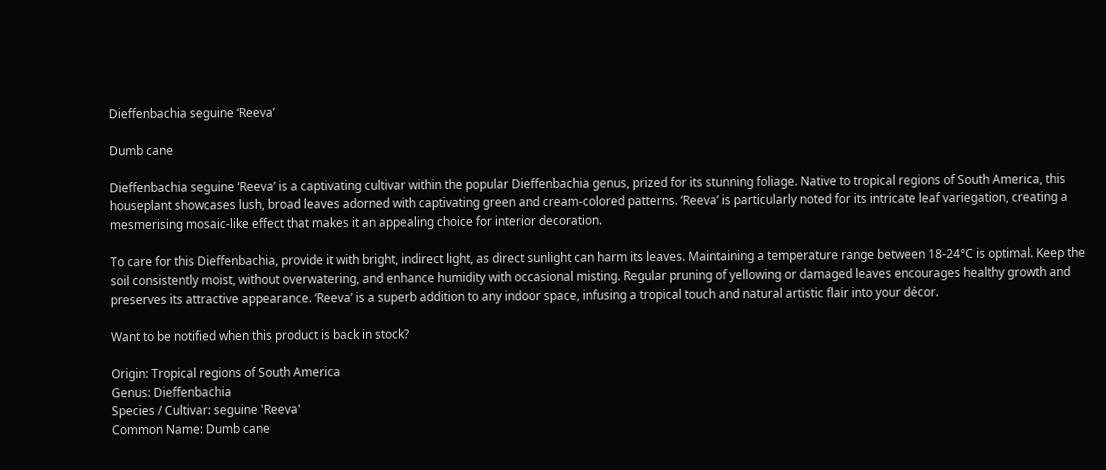Dieffenbachia seguine ‘Reeva’

Dumb cane

Dieffenbachia seguine ‘Reeva’ is a captivating cultivar within the popular Dieffenbachia genus, prized for its stunning foliage. Native to tropical regions of South America, this houseplant showcases lush, broad leaves adorned with captivating green and cream-colored patterns. ‘Reeva’ is particularly noted for its intricate leaf variegation, creating a mesmerising mosaic-like effect that makes it an appealing choice for interior decoration.

To care for this Dieffenbachia, provide it with bright, indirect light, as direct sunlight can harm its leaves. Maintaining a temperature range between 18-24°C is optimal. Keep the soil consistently moist, without overwatering, and enhance humidity with occasional misting. Regular pruning of yellowing or damaged leaves encourages healthy growth and preserves its attractive appearance. ‘Reeva’ is a superb addition to any indoor space, infusing a tropical touch and natural artistic flair into your décor.

Want to be notified when this product is back in stock?

Origin: Tropical regions of South America
Genus: Dieffenbachia
Species / Cultivar: seguine 'Reeva'
Common Name: Dumb cane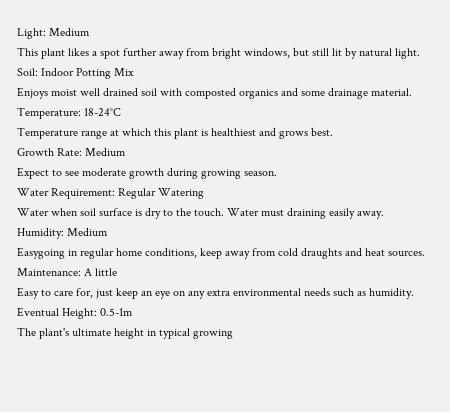Light: Medium
This plant likes a spot further away from bright windows, but still lit by natural light.
Soil: Indoor Potting Mix
Enjoys moist well drained soil with composted organics and some drainage material.
Temperature: 18-24°C
Temperature range at which this plant is healthiest and grows best.
Growth Rate: Medium
Expect to see moderate growth during growing season.
Water Requirement: Regular Watering
Water when soil surface is dry to the touch. Water must draining easily away.
Humidity: Medium
Easygoing in regular home conditions, keep away from cold draughts and heat sources.
Maintenance: A little
Easy to care for, just keep an eye on any extra environmental needs such as humidity.
Eventual Height: 0.5-1m
The plant's ultimate height in typical growing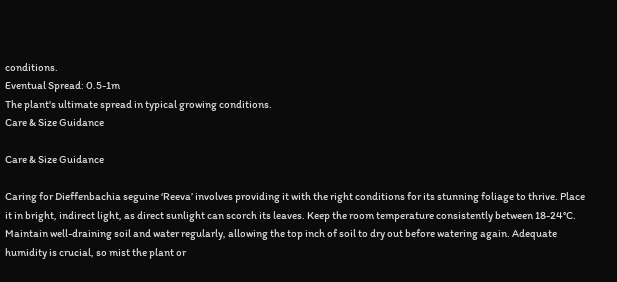conditions.
Eventual Spread: 0.5-1m
The plant's ultimate spread in typical growing conditions.
Care & Size Guidance

Care & Size Guidance

Caring for Dieffenbachia seguine ‘Reeva’ involves providing it with the right conditions for its stunning foliage to thrive. Place it in bright, indirect light, as direct sunlight can scorch its leaves. Keep the room temperature consistently between 18-24°C. Maintain well-draining soil and water regularly, allowing the top inch of soil to dry out before watering again. Adequate humidity is crucial, so mist the plant or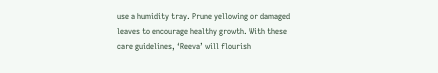use a humidity tray. Prune yellowing or damaged leaves to encourage healthy growth. With these care guidelines, ‘Reeva’ will flourish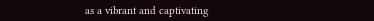as a vibrant and captivating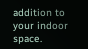addition to your indoor space.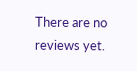There are no reviews yet.